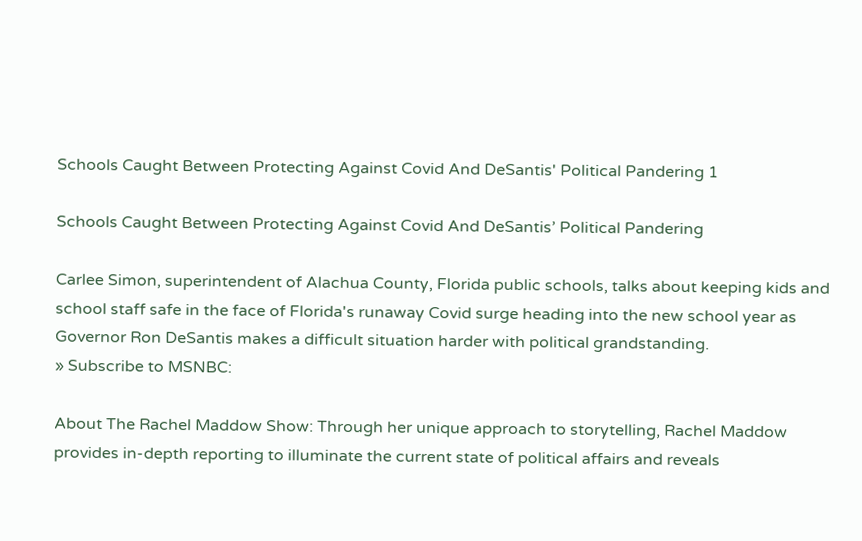Schools Caught Between Protecting Against Covid And DeSantis' Political Pandering 1

Schools Caught Between Protecting Against Covid And DeSantis’ Political Pandering

Carlee Simon, superintendent of Alachua County, Florida public schools, talks about keeping kids and school staff safe in the face of Florida's runaway Covid surge heading into the new school year as Governor Ron DeSantis makes a difficult situation harder with political grandstanding.
» Subscribe to MSNBC:

About The Rachel Maddow Show: Through her unique approach to storytelling, Rachel Maddow provides in-depth reporting to illuminate the current state of political affairs and reveals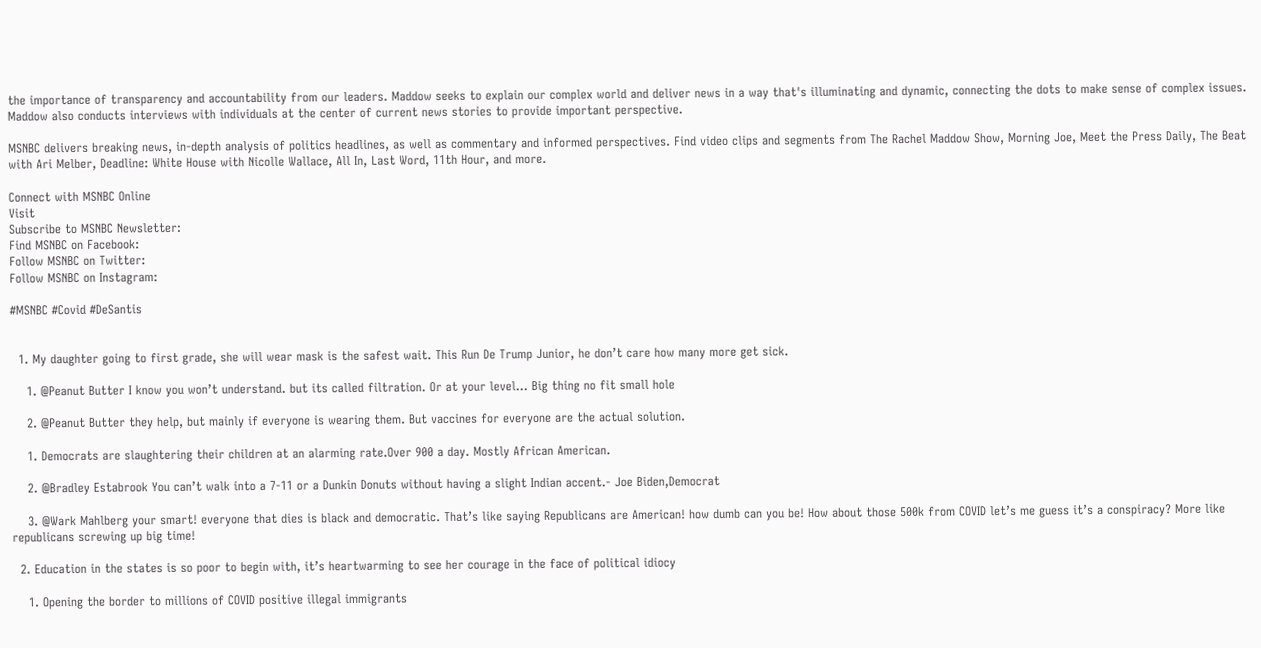the importance of transparency and accountability from our leaders. Maddow seeks to explain our complex world and deliver news in a way that's illuminating and dynamic, connecting the dots to make sense of complex issues. Maddow also conducts interviews with individuals at the center of current news stories to provide important perspective.

MSNBC delivers breaking news, in-depth analysis of politics headlines, as well as commentary and informed perspectives. Find video clips and segments from The Rachel Maddow Show, Morning Joe, Meet the Press Daily, The Beat with Ari Melber, Deadline: White House with Nicolle Wallace, All In, Last Word, 11th Hour, and more.

Connect with MSNBC Online
Visit
Subscribe to MSNBC Newsletter:
Find MSNBC on Facebook:
Follow MSNBC on Twitter:
Follow MSNBC on Instagram:

#MSNBC #Covid #DeSantis


  1. My daughter going to first grade, she will wear mask is the safest wait. This Run De Trump Junior, he don’t care how many more get sick.

    1. @Peanut Butter I know you won’t understand. but its called filtration. Or at your level… Big thing no fit small hole

    2. @Peanut Butter they help, but mainly if everyone is wearing them. But vaccines for everyone are the actual solution.

    1. Democrats are slaughtering their children at an alarming rate.Over 900 a day. Mostly African American.

    2. @Bradley Estabrook You can’t walk into a 7-11 or a Dunkin Donuts without having a slight Indian accent.- Joe Biden,Democrat

    3. @Wark Mahlberg your smart! everyone that dies is black and democratic. That’s like saying Republicans are American! how dumb can you be! How about those 500k from COVID let’s me guess it’s a conspiracy? More like republicans screwing up big time!

  2. Education in the states is so poor to begin with, it’s heartwarming to see her courage in the face of political idiocy

    1. Opening the border to millions of COVID positive illegal immigrants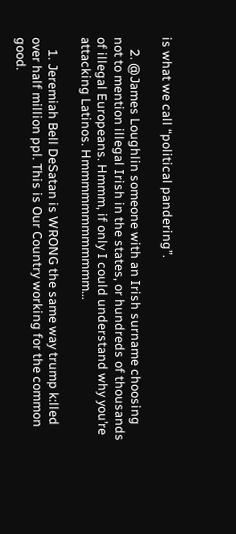is what we call “political pandering”.

    2. @James Loughlin someone with an Irish surname choosing not to mention illegal Irish in the states, or hundreds of thousands of illegal Europeans. Hmmm, if only I could understand why you’re attacking Latinos. Hmmmmmmmmmmmm…

    1. Jeremiah Bell DeSatan is WRONG the same way trump k:lled over half million ppl. This is Our Country working for the common good.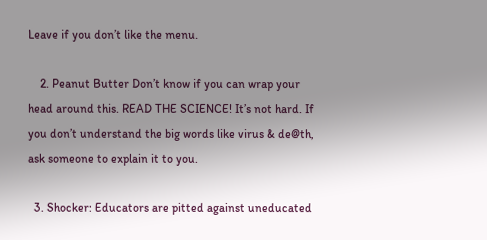Leave if you don’t like the menu.

    2. Peanut Butter Don’t know if you can wrap your head around this. READ THE SCIENCE! It’s not hard. If you don’t understand the big words like virus & de@th, ask someone to explain it to you.

  3. Shocker: Educators are pitted against uneducated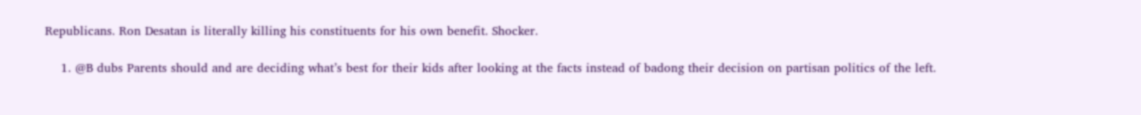Republicans. Ron Desatan is literally killing his constituents for his own benefit. Shocker.

    1. @B dubs Parents should and are deciding what’s best for their kids after looking at the facts instead of badong their decision on partisan politics of the left.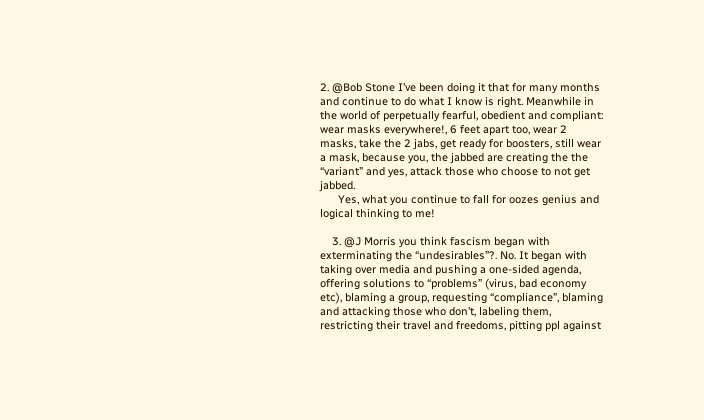2. @Bob Stone I’ve been doing it that for many months and continue to do what I know is right. Meanwhile in the world of perpetually fearful, obedient and compliant: wear masks everywhere!, 6 feet apart too, wear 2 masks, take the 2 jabs, get ready for boosters, still wear a mask, because you, the jabbed are creating the the “variant” and yes, attack those who choose to not get jabbed.
      Yes, what you continue to fall for oozes genius and logical thinking to me!

    3. @J Morris you think fascism began with exterminating the “undesirables”?. No. It began with taking over media and pushing a one-sided agenda, offering solutions to “problems” (virus, bad economy etc), blaming a group, requesting “compliance”, blaming and attacking those who don’t, labeling them, restricting their travel and freedoms, pitting ppl against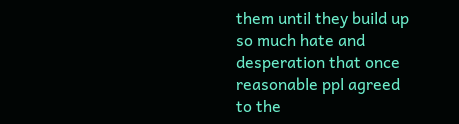them until they build up so much hate and desperation that once reasonable ppl agreed to the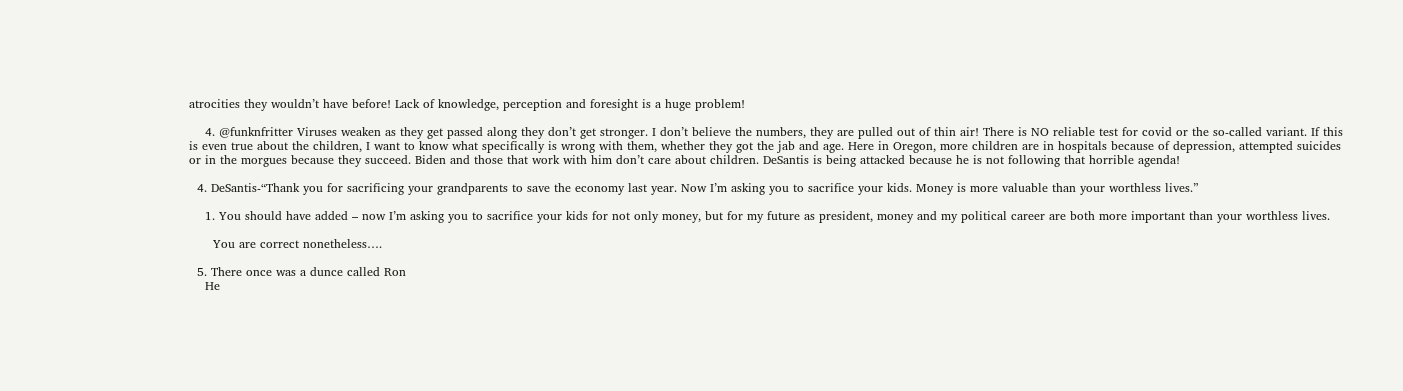atrocities they wouldn’t have before! Lack of knowledge, perception and foresight is a huge problem!

    4. @funknfritter Viruses weaken as they get passed along they don’t get stronger. I don’t believe the numbers, they are pulled out of thin air! There is NO reliable test for covid or the so-called variant. If this is even true about the children, I want to know what specifically is wrong with them, whether they got the jab and age. Here in Oregon, more children are in hospitals because of depression, attempted suicides or in the morgues because they succeed. Biden and those that work with him don’t care about children. DeSantis is being attacked because he is not following that horrible agenda!

  4. DeSantis-“Thank you for sacrificing your grandparents to save the economy last year. Now I’m asking you to sacrifice your kids. Money is more valuable than your worthless lives.”

    1. You should have added – now I’m asking you to sacrifice your kids for not only money, but for my future as president, money and my political career are both more important than your worthless lives.

      You are correct nonetheless….

  5. There once was a dunce called Ron
    He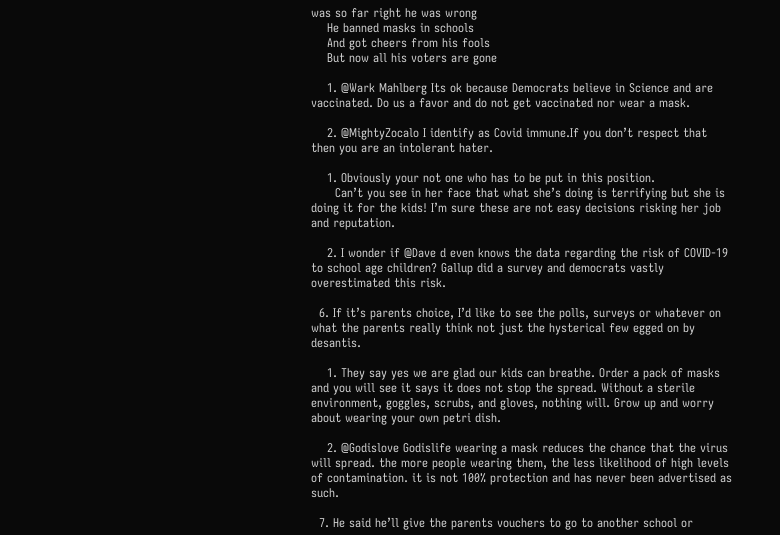was so far right he was wrong
    He banned masks in schools
    And got cheers from his fools
    But now all his voters are gone

    1. @Wark Mahlberg Its ok because Democrats believe in Science and are vaccinated. Do us a favor and do not get vaccinated nor wear a mask.

    2. @MightyZocalo I identify as Covid immune.If you don’t respect that then you are an intolerant hater.

    1. Obviously your not one who has to be put in this position.
      Can’t you see in her face that what she’s doing is terrifying but she is doing it for the kids! I’m sure these are not easy decisions risking her job and reputation.

    2. I wonder if @Dave d even knows the data regarding the risk of COVID-19 to school age children? Gallup did a survey and democrats vastly overestimated this risk.

  6. If it’s parents choice, I’d like to see the polls, surveys or whatever on what the parents really think not just the hysterical few egged on by desantis.

    1. They say yes we are glad our kids can breathe. Order a pack of masks and you will see it says it does not stop the spread. Without a sterile environment, goggles, scrubs, and gloves, nothing will. Grow up and worry about wearing your own petri dish.

    2. @Godislove Godislife wearing a mask reduces the chance that the virus will spread. the more people wearing them, the less likelihood of high levels of contamination. it is not 100% protection and has never been advertised as such.

  7. He said he’ll give the parents vouchers to go to another school or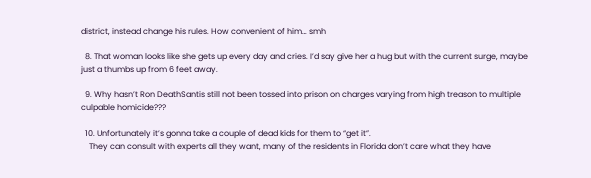district, instead change his rules. How convenient of him… smh

  8. That woman looks like she gets up every day and cries. I’d say give her a hug but with the current surge, maybe just a thumbs up from 6 feet away.

  9. Why hasn’t Ron DeathSantis still not been tossed into prison on charges varying from high treason to multiple culpable homicide???

  10. Unfortunately it’s gonna take a couple of dead kids for them to “get it”.
    They can consult with experts all they want, many of the residents in Florida don’t care what they have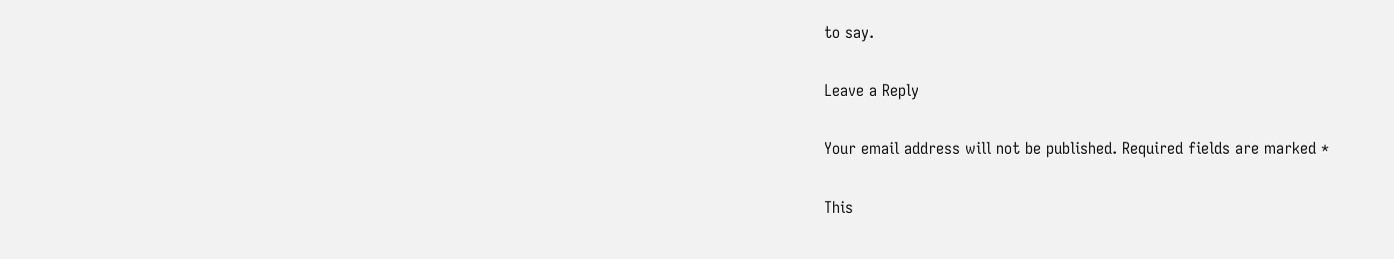to say.

Leave a Reply

Your email address will not be published. Required fields are marked *

This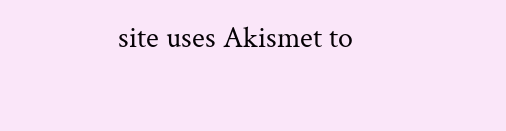site uses Akismet to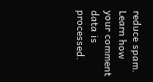reduce spam. Learn how your comment data is processed.